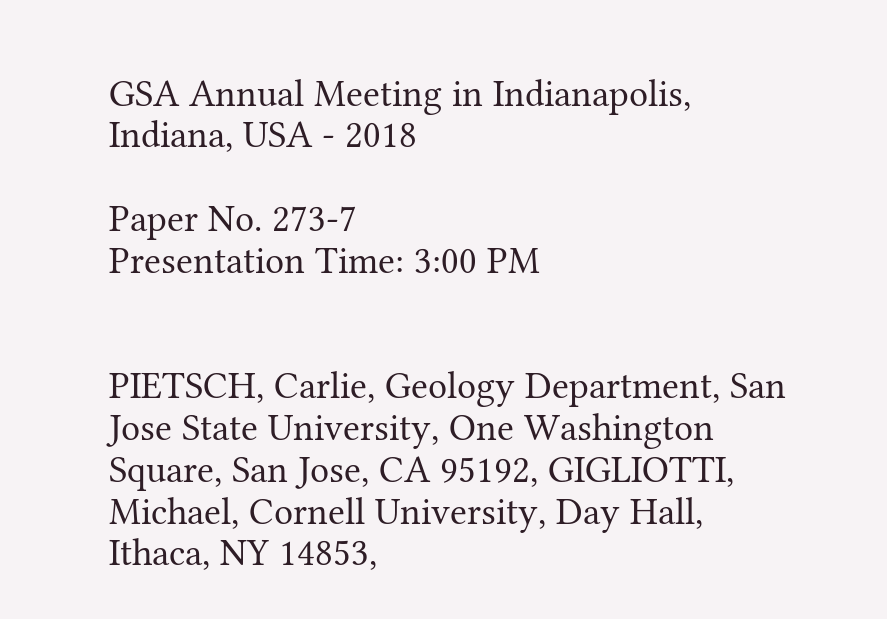GSA Annual Meeting in Indianapolis, Indiana, USA - 2018

Paper No. 273-7
Presentation Time: 3:00 PM


PIETSCH, Carlie, Geology Department, San Jose State University, One Washington Square, San Jose, CA 95192, GIGLIOTTI, Michael, Cornell University, Day Hall, Ithaca, NY 14853,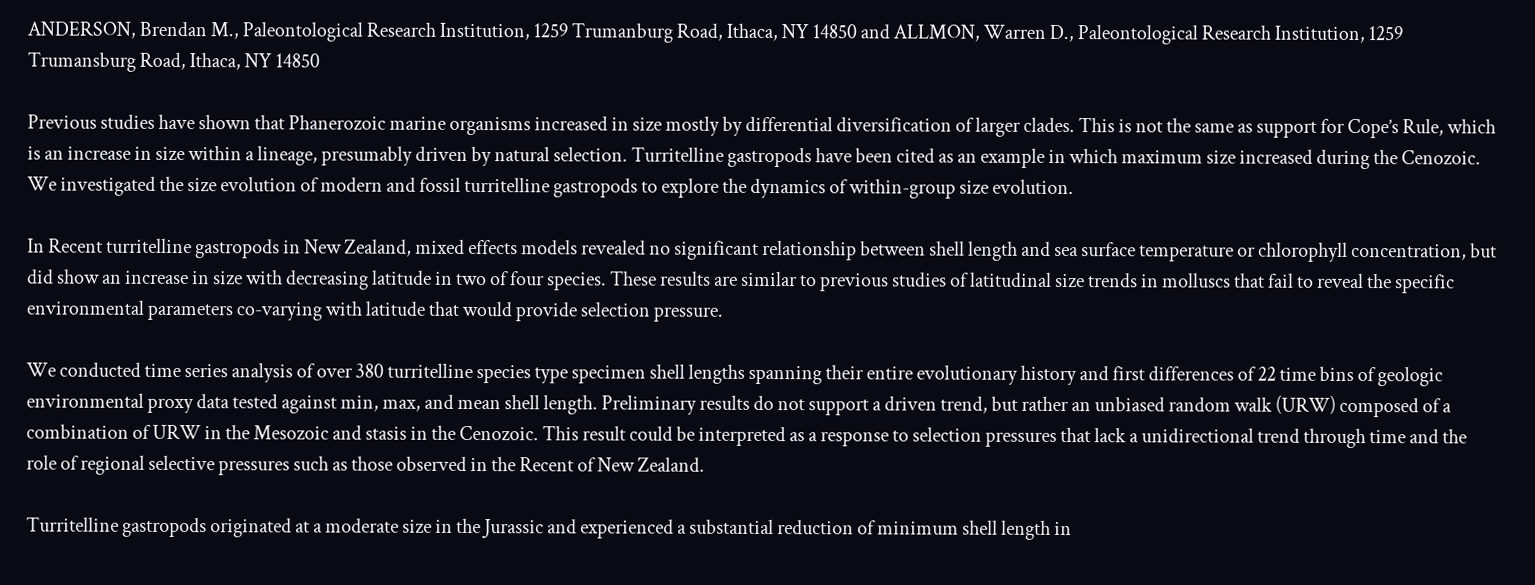ANDERSON, Brendan M., Paleontological Research Institution, 1259 Trumanburg Road, Ithaca, NY 14850 and ALLMON, Warren D., Paleontological Research Institution, 1259 Trumansburg Road, Ithaca, NY 14850

Previous studies have shown that Phanerozoic marine organisms increased in size mostly by differential diversification of larger clades. This is not the same as support for Cope’s Rule, which is an increase in size within a lineage, presumably driven by natural selection. Turritelline gastropods have been cited as an example in which maximum size increased during the Cenozoic. We investigated the size evolution of modern and fossil turritelline gastropods to explore the dynamics of within-group size evolution.

In Recent turritelline gastropods in New Zealand, mixed effects models revealed no significant relationship between shell length and sea surface temperature or chlorophyll concentration, but did show an increase in size with decreasing latitude in two of four species. These results are similar to previous studies of latitudinal size trends in molluscs that fail to reveal the specific environmental parameters co-varying with latitude that would provide selection pressure.

We conducted time series analysis of over 380 turritelline species type specimen shell lengths spanning their entire evolutionary history and first differences of 22 time bins of geologic environmental proxy data tested against min, max, and mean shell length. Preliminary results do not support a driven trend, but rather an unbiased random walk (URW) composed of a combination of URW in the Mesozoic and stasis in the Cenozoic. This result could be interpreted as a response to selection pressures that lack a unidirectional trend through time and the role of regional selective pressures such as those observed in the Recent of New Zealand.

Turritelline gastropods originated at a moderate size in the Jurassic and experienced a substantial reduction of minimum shell length in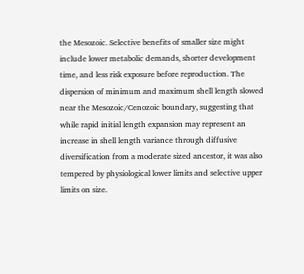the Mesozoic. Selective benefits of smaller size might include lower metabolic demands, shorter development time, and less risk exposure before reproduction. The dispersion of minimum and maximum shell length slowed near the Mesozoic/Cenozoic boundary, suggesting that while rapid initial length expansion may represent an increase in shell length variance through diffusive diversification from a moderate sized ancestor, it was also tempered by physiological lower limits and selective upper limits on size.